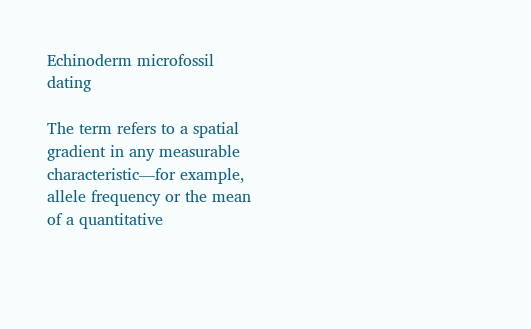Echinoderm microfossil dating

The term refers to a spatial gradient in any measurable characteristic—for example, allele frequency or the mean of a quantitative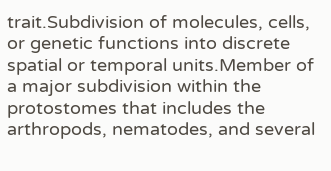trait.Subdivision of molecules, cells, or genetic functions into discrete spatial or temporal units.Member of a major subdivision within the protostomes that includes the arthropods, nematodes, and several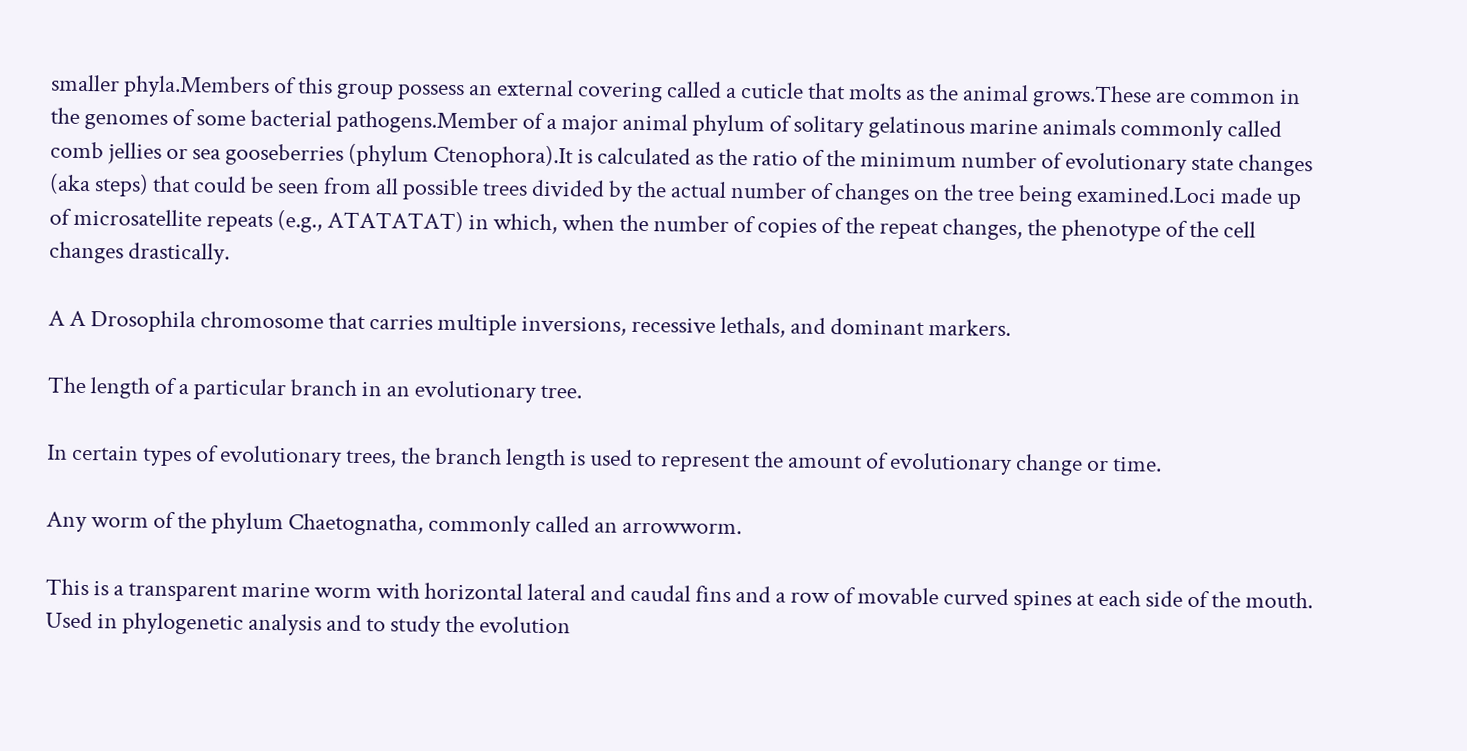smaller phyla.Members of this group possess an external covering called a cuticle that molts as the animal grows.These are common in the genomes of some bacterial pathogens.Member of a major animal phylum of solitary gelatinous marine animals commonly called comb jellies or sea gooseberries (phylum Ctenophora).It is calculated as the ratio of the minimum number of evolutionary state changes (aka steps) that could be seen from all possible trees divided by the actual number of changes on the tree being examined.Loci made up of microsatellite repeats (e.g., ATATATAT) in which, when the number of copies of the repeat changes, the phenotype of the cell changes drastically.

A A Drosophila chromosome that carries multiple inversions, recessive lethals, and dominant markers.

The length of a particular branch in an evolutionary tree.

In certain types of evolutionary trees, the branch length is used to represent the amount of evolutionary change or time.

Any worm of the phylum Chaetognatha, commonly called an arrowworm.

This is a transparent marine worm with horizontal lateral and caudal fins and a row of movable curved spines at each side of the mouth. Used in phylogenetic analysis and to study the evolution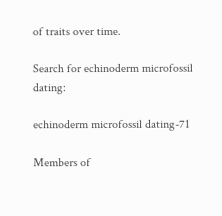of traits over time.

Search for echinoderm microfossil dating:

echinoderm microfossil dating-71

Members of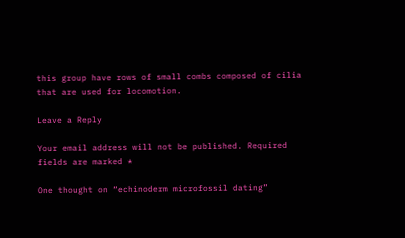this group have rows of small combs composed of cilia that are used for locomotion.

Leave a Reply

Your email address will not be published. Required fields are marked *

One thought on “echinoderm microfossil dating”